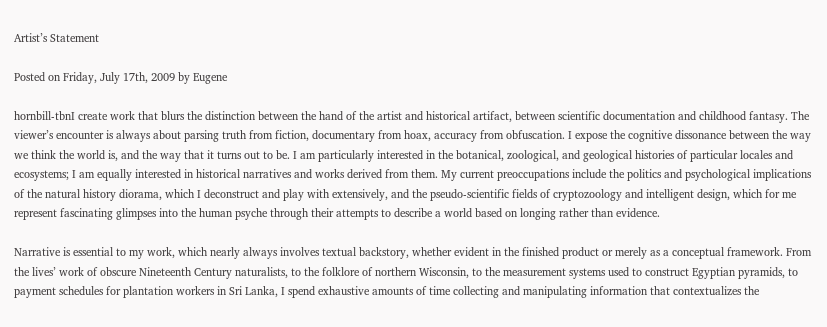Artist’s Statement

Posted on Friday, July 17th, 2009 by Eugene

hornbill-tbnI create work that blurs the distinction between the hand of the artist and historical artifact, between scientific documentation and childhood fantasy. The viewer’s encounter is always about parsing truth from fiction, documentary from hoax, accuracy from obfuscation. I expose the cognitive dissonance between the way we think the world is, and the way that it turns out to be. I am particularly interested in the botanical, zoological, and geological histories of particular locales and ecosystems; I am equally interested in historical narratives and works derived from them. My current preoccupations include the politics and psychological implications of the natural history diorama, which I deconstruct and play with extensively, and the pseudo-scientific fields of cryptozoology and intelligent design, which for me represent fascinating glimpses into the human psyche through their attempts to describe a world based on longing rather than evidence.

Narrative is essential to my work, which nearly always involves textual backstory, whether evident in the finished product or merely as a conceptual framework. From the lives’ work of obscure Nineteenth Century naturalists, to the folklore of northern Wisconsin, to the measurement systems used to construct Egyptian pyramids, to payment schedules for plantation workers in Sri Lanka, I spend exhaustive amounts of time collecting and manipulating information that contextualizes the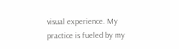visual experience. My practice is fueled by my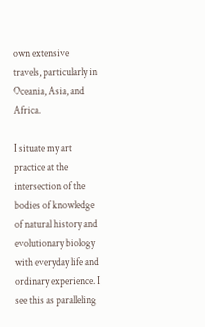own extensive travels, particularly in Oceania, Asia, and Africa.

I situate my art practice at the intersection of the bodies of knowledge of natural history and evolutionary biology with everyday life and ordinary experience. I see this as paralleling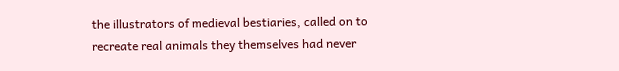the illustrators of medieval bestiaries, called on to recreate real animals they themselves had never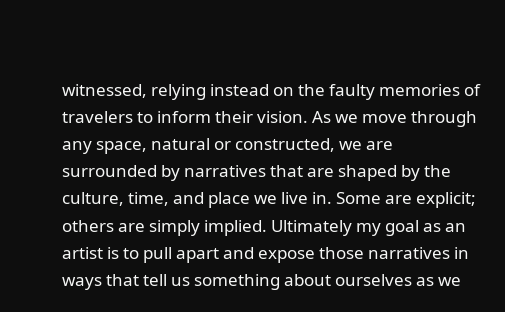witnessed, relying instead on the faulty memories of travelers to inform their vision. As we move through any space, natural or constructed, we are surrounded by narratives that are shaped by the culture, time, and place we live in. Some are explicit; others are simply implied. Ultimately my goal as an artist is to pull apart and expose those narratives in ways that tell us something about ourselves as we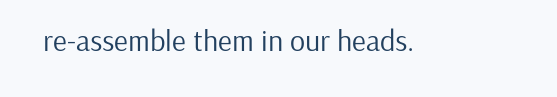re-assemble them in our heads.